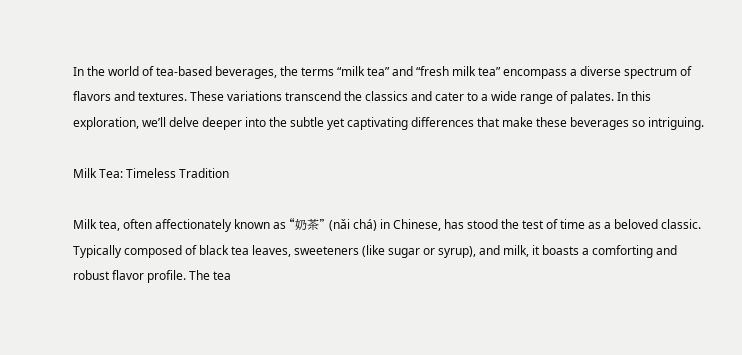In the world of tea-based beverages, the terms “milk tea” and “fresh milk tea” encompass a diverse spectrum of flavors and textures. These variations transcend the classics and cater to a wide range of palates. In this exploration, we’ll delve deeper into the subtle yet captivating differences that make these beverages so intriguing.

Milk Tea: Timeless Tradition

Milk tea, often affectionately known as “奶茶” (nǎi chá) in Chinese, has stood the test of time as a beloved classic. Typically composed of black tea leaves, sweeteners (like sugar or syrup), and milk, it boasts a comforting and robust flavor profile. The tea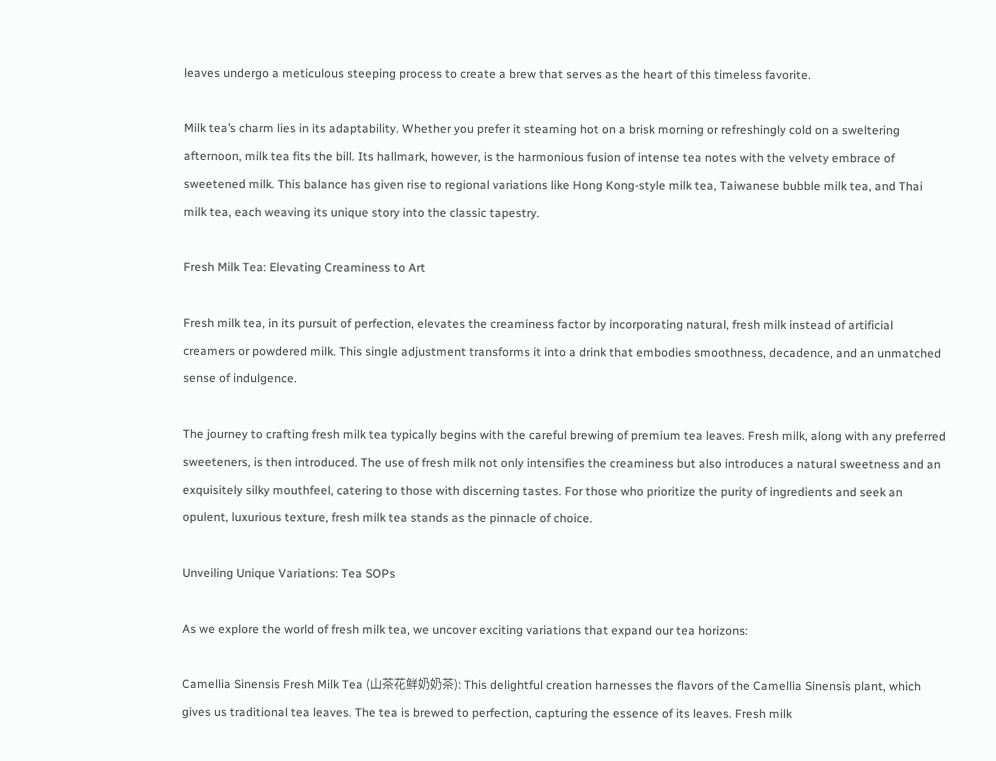leaves undergo a meticulous steeping process to create a brew that serves as the heart of this timeless favorite.

Milk tea’s charm lies in its adaptability. Whether you prefer it steaming hot on a brisk morning or refreshingly cold on a sweltering afternoon, milk tea fits the bill. Its hallmark, however, is the harmonious fusion of intense tea notes with the velvety embrace of sweetened milk. This balance has given rise to regional variations like Hong Kong-style milk tea, Taiwanese bubble milk tea, and Thai milk tea, each weaving its unique story into the classic tapestry.

Fresh Milk Tea: Elevating Creaminess to Art

Fresh milk tea, in its pursuit of perfection, elevates the creaminess factor by incorporating natural, fresh milk instead of artificial creamers or powdered milk. This single adjustment transforms it into a drink that embodies smoothness, decadence, and an unmatched sense of indulgence.

The journey to crafting fresh milk tea typically begins with the careful brewing of premium tea leaves. Fresh milk, along with any preferred sweeteners, is then introduced. The use of fresh milk not only intensifies the creaminess but also introduces a natural sweetness and an exquisitely silky mouthfeel, catering to those with discerning tastes. For those who prioritize the purity of ingredients and seek an opulent, luxurious texture, fresh milk tea stands as the pinnacle of choice.

Unveiling Unique Variations: Tea SOPs

As we explore the world of fresh milk tea, we uncover exciting variations that expand our tea horizons:

Camellia Sinensis Fresh Milk Tea (山茶花鲜奶奶茶): This delightful creation harnesses the flavors of the Camellia Sinensis plant, which gives us traditional tea leaves. The tea is brewed to perfection, capturing the essence of its leaves. Fresh milk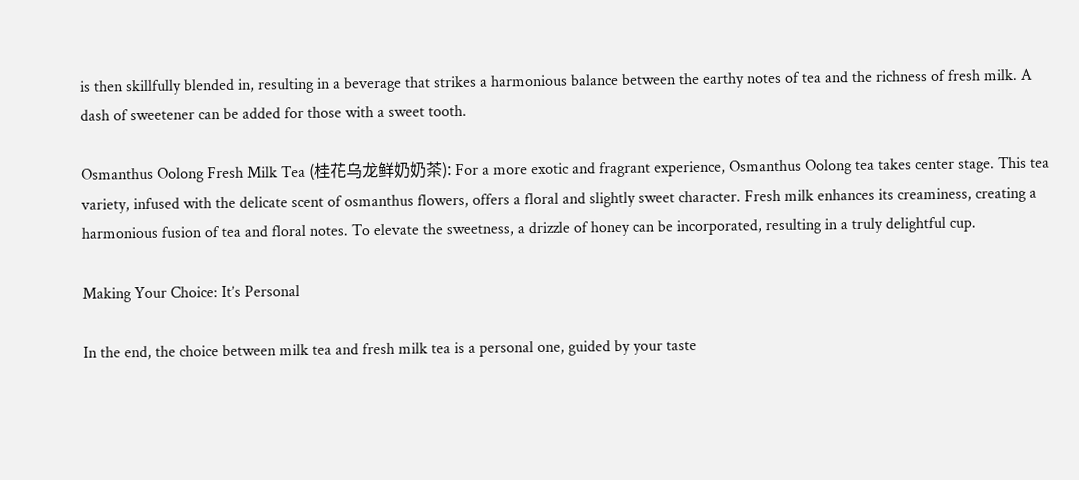is then skillfully blended in, resulting in a beverage that strikes a harmonious balance between the earthy notes of tea and the richness of fresh milk. A dash of sweetener can be added for those with a sweet tooth.

Osmanthus Oolong Fresh Milk Tea (桂花乌龙鲜奶奶茶): For a more exotic and fragrant experience, Osmanthus Oolong tea takes center stage. This tea variety, infused with the delicate scent of osmanthus flowers, offers a floral and slightly sweet character. Fresh milk enhances its creaminess, creating a harmonious fusion of tea and floral notes. To elevate the sweetness, a drizzle of honey can be incorporated, resulting in a truly delightful cup.

Making Your Choice: It’s Personal

In the end, the choice between milk tea and fresh milk tea is a personal one, guided by your taste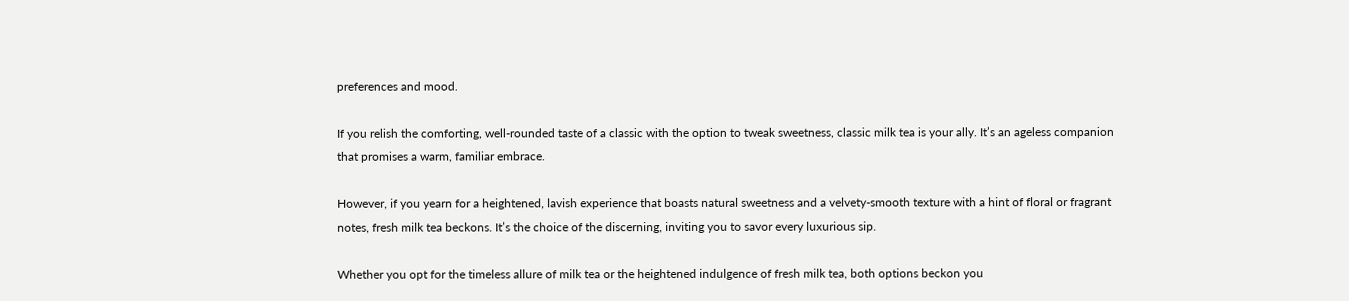preferences and mood.

If you relish the comforting, well-rounded taste of a classic with the option to tweak sweetness, classic milk tea is your ally. It’s an ageless companion that promises a warm, familiar embrace.

However, if you yearn for a heightened, lavish experience that boasts natural sweetness and a velvety-smooth texture with a hint of floral or fragrant notes, fresh milk tea beckons. It’s the choice of the discerning, inviting you to savor every luxurious sip.

Whether you opt for the timeless allure of milk tea or the heightened indulgence of fresh milk tea, both options beckon you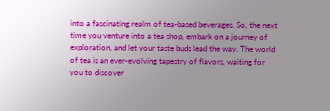into a fascinating realm of tea-based beverages. So, the next time you venture into a tea shop, embark on a journey of exploration, and let your taste buds lead the way. The world of tea is an ever-evolving tapestry of flavors, waiting for you to discover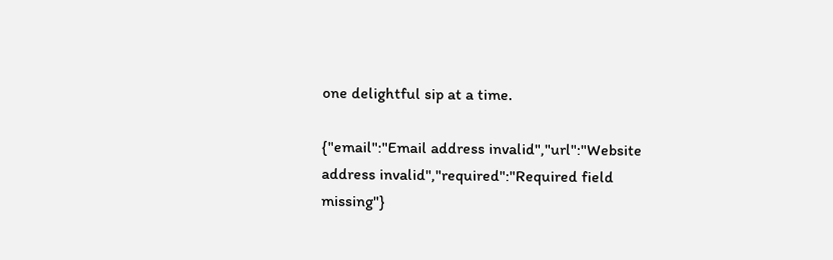one delightful sip at a time.

{"email":"Email address invalid","url":"Website address invalid","required":"Required field missing"}